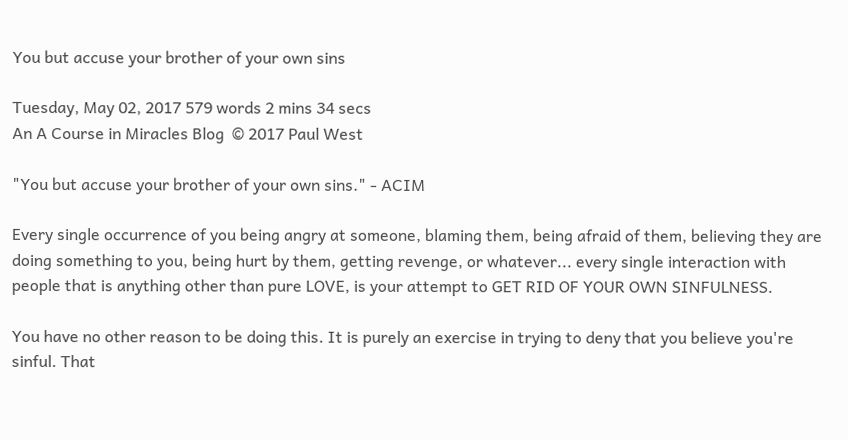You but accuse your brother of your own sins

Tuesday, May 02, 2017 579 words 2 mins 34 secs
An A Course in Miracles Blog  © 2017 Paul West

"You but accuse your brother of your own sins." - ACIM

Every single occurrence of you being angry at someone, blaming them, being afraid of them, believing they are doing something to you, being hurt by them, getting revenge, or whatever... every single interaction with people that is anything other than pure LOVE, is your attempt to GET RID OF YOUR OWN SINFULNESS.

You have no other reason to be doing this. It is purely an exercise in trying to deny that you believe you're sinful. That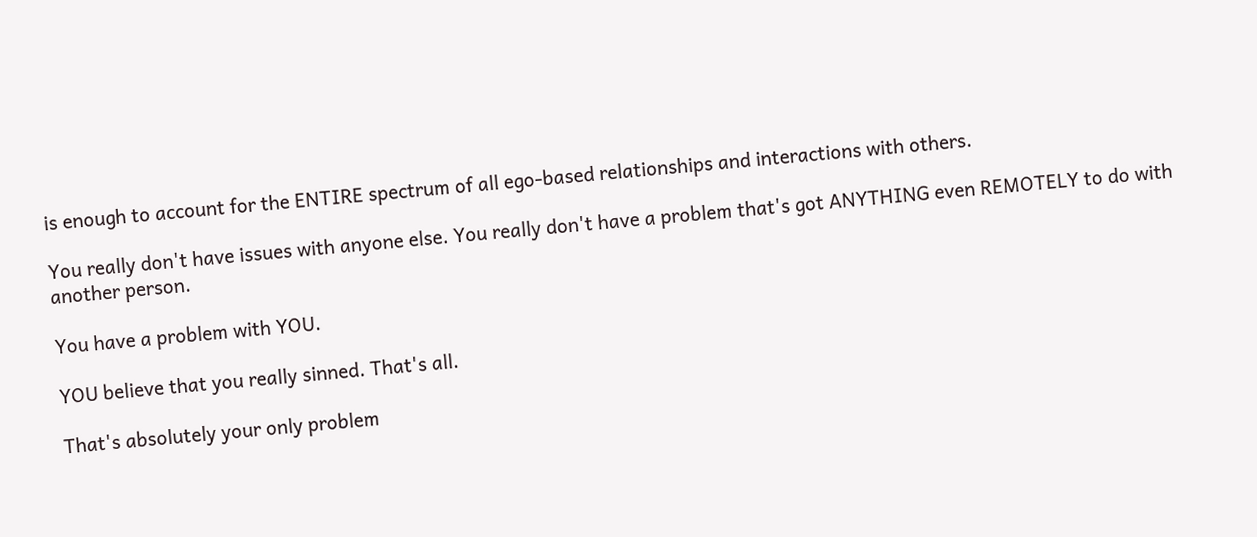is enough to account for the ENTIRE spectrum of all ego-based relationships and interactions with others.

You really don't have issues with anyone else. You really don't have a problem that's got ANYTHING even REMOTELY to do with another person.

You have a problem with YOU.

YOU believe that you really sinned. That's all.

That's absolutely your only problem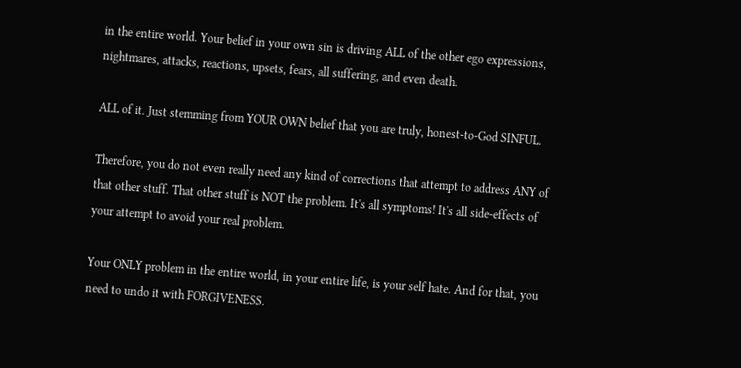in the entire world. Your belief in your own sin is driving ALL of the other ego expressions, nightmares, attacks, reactions, upsets, fears, all suffering, and even death.

ALL of it. Just stemming from YOUR OWN belief that you are truly, honest-to-God SINFUL.

Therefore, you do not even really need any kind of corrections that attempt to address ANY of that other stuff. That other stuff is NOT the problem. It's all symptoms! It's all side-effects of your attempt to avoid your real problem.

Your ONLY problem in the entire world, in your entire life, is your self hate. And for that, you need to undo it with FORGIVENESS.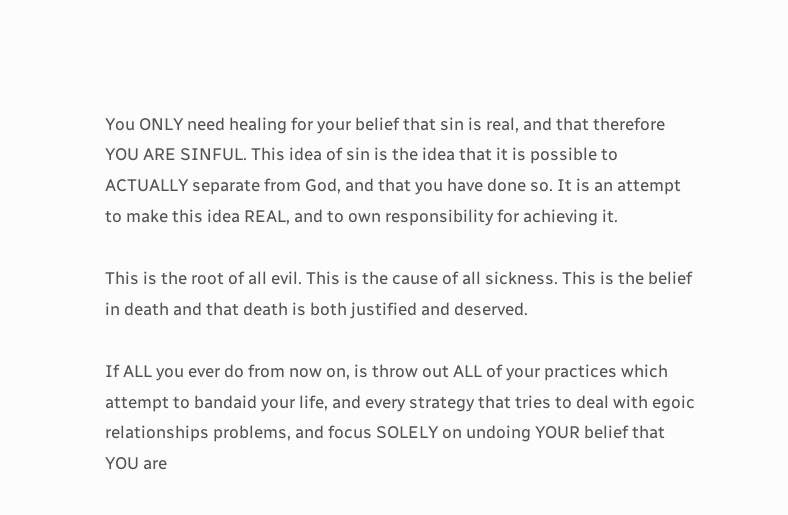You ONLY need healing for your belief that sin is real, and that therefore YOU ARE SINFUL. This idea of sin is the idea that it is possible to ACTUALLY separate from God, and that you have done so. It is an attempt to make this idea REAL, and to own responsibility for achieving it.

This is the root of all evil. This is the cause of all sickness. This is the belief in death and that death is both justified and deserved.

If ALL you ever do from now on, is throw out ALL of your practices which attempt to bandaid your life, and every strategy that tries to deal with egoic relationships problems, and focus SOLELY on undoing YOUR belief that YOU are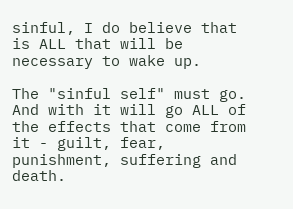sinful, I do believe that is ALL that will be necessary to wake up.

The "sinful self" must go. And with it will go ALL of the effects that come from it - guilt, fear, punishment, suffering and death.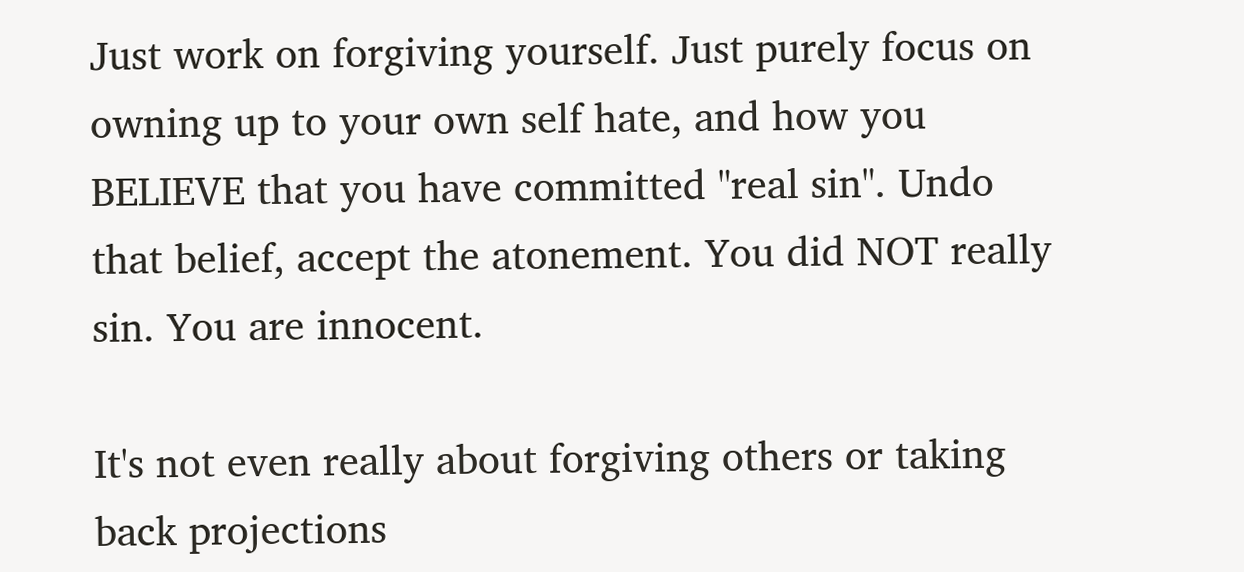Just work on forgiving yourself. Just purely focus on owning up to your own self hate, and how you BELIEVE that you have committed "real sin". Undo that belief, accept the atonement. You did NOT really sin. You are innocent.

It's not even really about forgiving others or taking back projections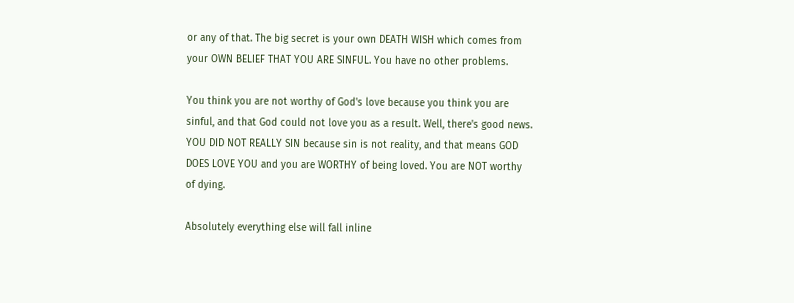or any of that. The big secret is your own DEATH WISH which comes from your OWN BELIEF THAT YOU ARE SINFUL. You have no other problems.

You think you are not worthy of God's love because you think you are sinful, and that God could not love you as a result. Well, there's good news. YOU DID NOT REALLY SIN because sin is not reality, and that means GOD DOES LOVE YOU and you are WORTHY of being loved. You are NOT worthy of dying.

Absolutely everything else will fall inline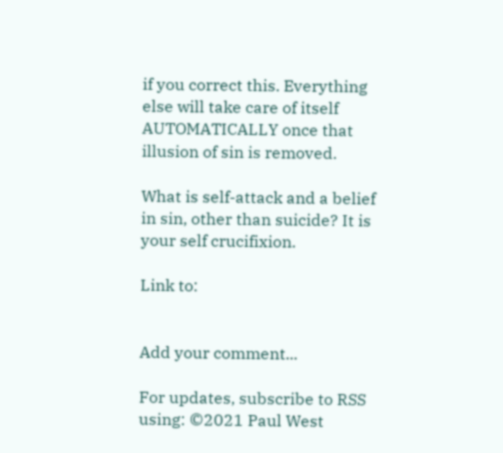if you correct this. Everything else will take care of itself AUTOMATICALLY once that illusion of sin is removed.

What is self-attack and a belief in sin, other than suicide? It is your self crucifixion.

Link to:


Add your comment...

For updates, subscribe to RSS using: ©2021 Paul West